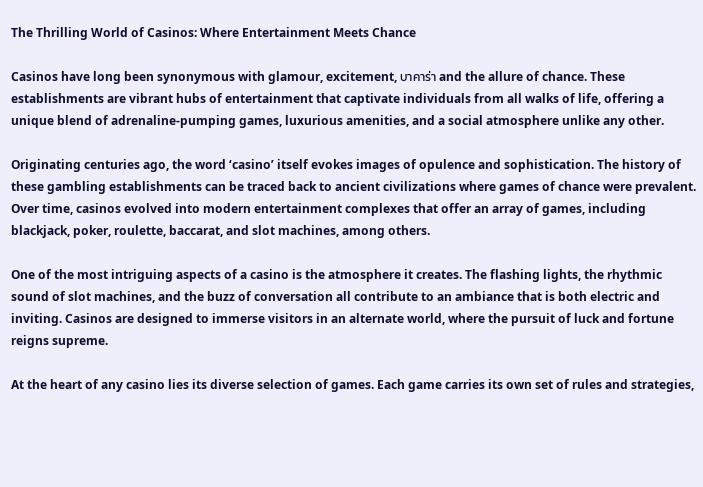The Thrilling World of Casinos: Where Entertainment Meets Chance

Casinos have long been synonymous with glamour, excitement, บาคาร่า and the allure of chance. These establishments are vibrant hubs of entertainment that captivate individuals from all walks of life, offering a unique blend of adrenaline-pumping games, luxurious amenities, and a social atmosphere unlike any other.

Originating centuries ago, the word ‘casino’ itself evokes images of opulence and sophistication. The history of these gambling establishments can be traced back to ancient civilizations where games of chance were prevalent. Over time, casinos evolved into modern entertainment complexes that offer an array of games, including blackjack, poker, roulette, baccarat, and slot machines, among others.

One of the most intriguing aspects of a casino is the atmosphere it creates. The flashing lights, the rhythmic sound of slot machines, and the buzz of conversation all contribute to an ambiance that is both electric and inviting. Casinos are designed to immerse visitors in an alternate world, where the pursuit of luck and fortune reigns supreme.

At the heart of any casino lies its diverse selection of games. Each game carries its own set of rules and strategies,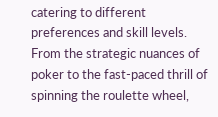catering to different preferences and skill levels. From the strategic nuances of poker to the fast-paced thrill of spinning the roulette wheel,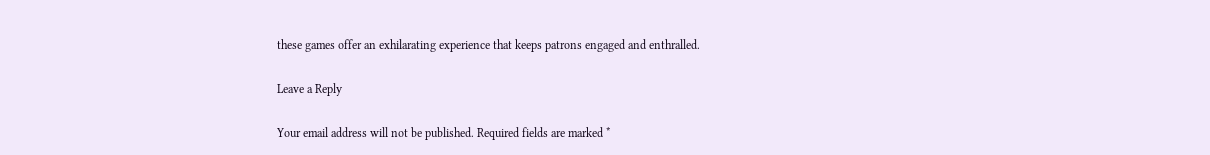these games offer an exhilarating experience that keeps patrons engaged and enthralled.

Leave a Reply

Your email address will not be published. Required fields are marked *